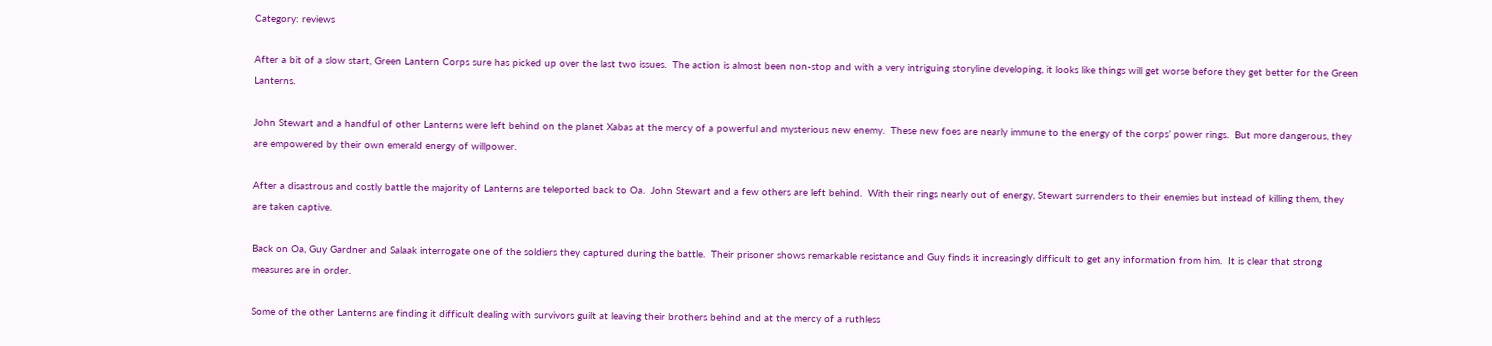Category: reviews

After a bit of a slow start, Green Lantern Corps sure has picked up over the last two issues.  The action is almost been non-stop and with a very intriguing storyline developing, it looks like things will get worse before they get better for the Green Lanterns.

John Stewart and a handful of other Lanterns were left behind on the planet Xabas at the mercy of a powerful and mysterious new enemy.  These new foes are nearly immune to the energy of the corps’ power rings.  But more dangerous, they are empowered by their own emerald energy of willpower.

After a disastrous and costly battle the majority of Lanterns are teleported back to Oa.  John Stewart and a few others are left behind.  With their rings nearly out of energy, Stewart surrenders to their enemies but instead of killing them, they are taken captive.

Back on Oa, Guy Gardner and Salaak interrogate one of the soldiers they captured during the battle.  Their prisoner shows remarkable resistance and Guy finds it increasingly difficult to get any information from him.  It is clear that strong measures are in order.

Some of the other Lanterns are finding it difficult dealing with survivors guilt at leaving their brothers behind and at the mercy of a ruthless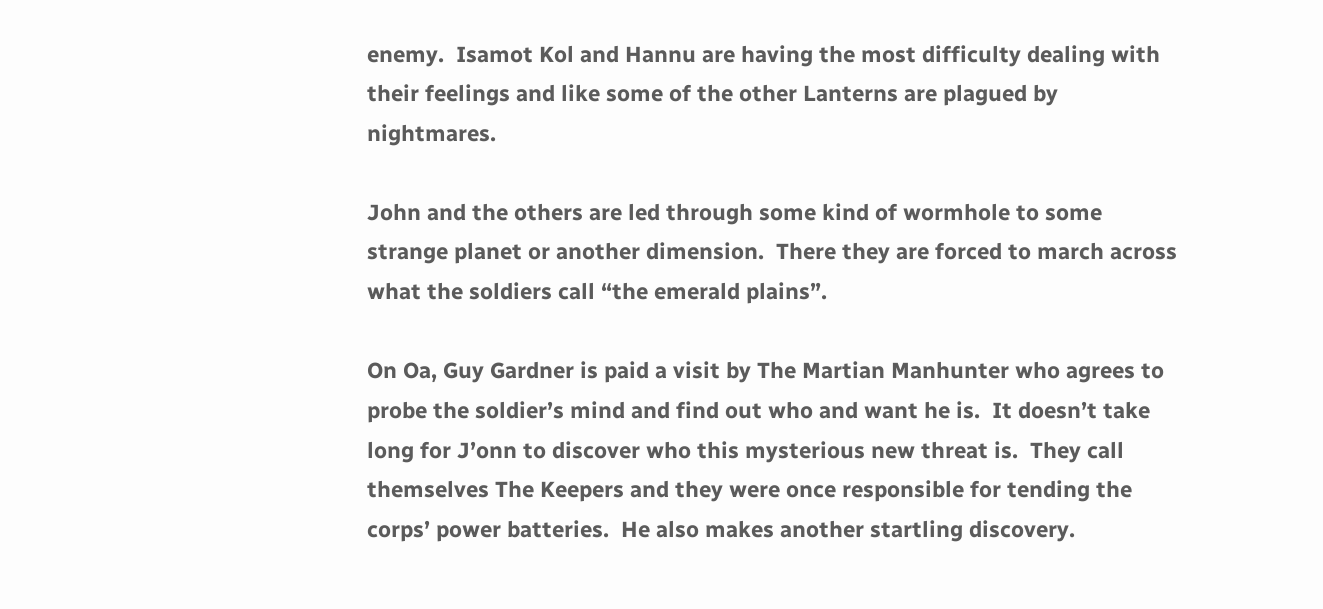enemy.  Isamot Kol and Hannu are having the most difficulty dealing with their feelings and like some of the other Lanterns are plagued by nightmares.

John and the others are led through some kind of wormhole to some strange planet or another dimension.  There they are forced to march across what the soldiers call “the emerald plains”.

On Oa, Guy Gardner is paid a visit by The Martian Manhunter who agrees to probe the soldier’s mind and find out who and want he is.  It doesn’t take long for J’onn to discover who this mysterious new threat is.  They call themselves The Keepers and they were once responsible for tending the corps’ power batteries.  He also makes another startling discovery.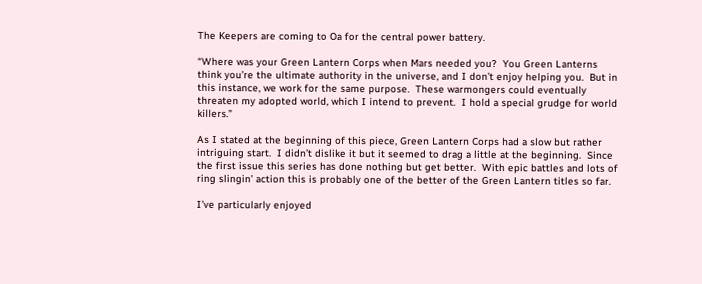The Keepers are coming to Oa for the central power battery.

“Where was your Green Lantern Corps when Mars needed you?  You Green Lanterns think you’re the ultimate authority in the universe, and I don’t enjoy helping you.  But in this instance, we work for the same purpose.  These warmongers could eventually threaten my adopted world, which I intend to prevent.  I hold a special grudge for world killers.”

As I stated at the beginning of this piece, Green Lantern Corps had a slow but rather intriguing start.  I didn’t dislike it but it seemed to drag a little at the beginning.  Since the first issue this series has done nothing but get better.  With epic battles and lots of ring slingin’ action this is probably one of the better of the Green Lantern titles so far.

I’ve particularly enjoyed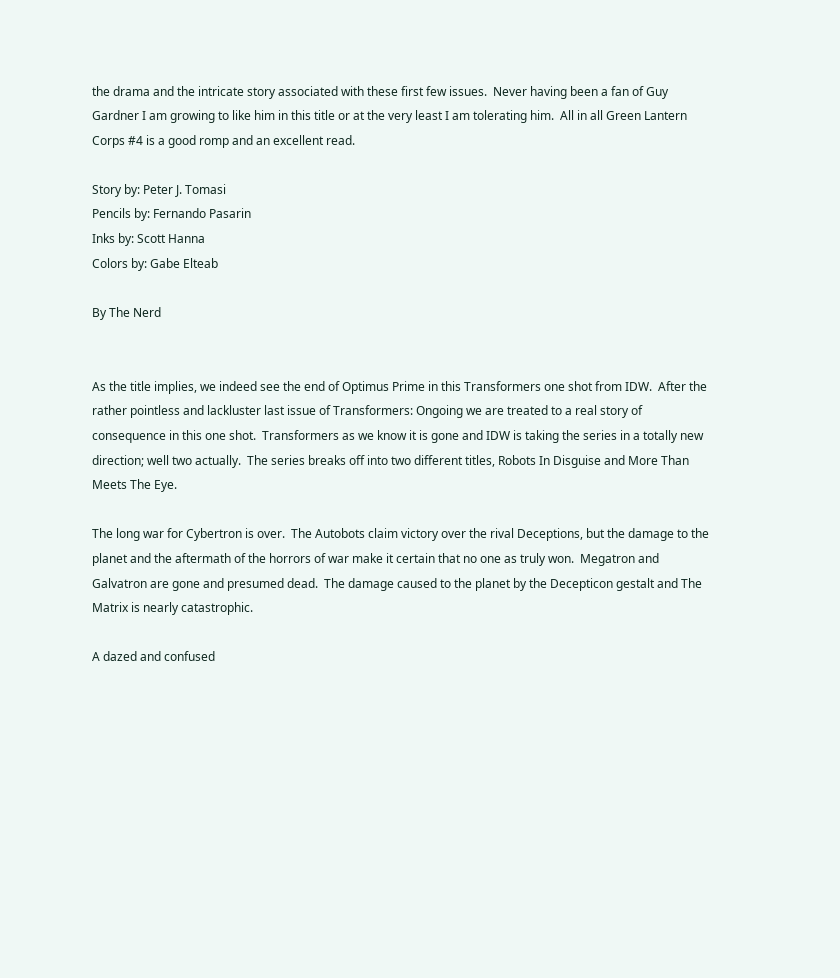the drama and the intricate story associated with these first few issues.  Never having been a fan of Guy Gardner I am growing to like him in this title or at the very least I am tolerating him.  All in all Green Lantern Corps #4 is a good romp and an excellent read.

Story by: Peter J. Tomasi
Pencils by: Fernando Pasarin
Inks by: Scott Hanna
Colors by: Gabe Elteab

By The Nerd


As the title implies, we indeed see the end of Optimus Prime in this Transformers one shot from IDW.  After the rather pointless and lackluster last issue of Transformers: Ongoing we are treated to a real story of consequence in this one shot.  Transformers as we know it is gone and IDW is taking the series in a totally new direction; well two actually.  The series breaks off into two different titles, Robots In Disguise and More Than Meets The Eye.

The long war for Cybertron is over.  The Autobots claim victory over the rival Deceptions, but the damage to the planet and the aftermath of the horrors of war make it certain that no one as truly won.  Megatron and Galvatron are gone and presumed dead.  The damage caused to the planet by the Decepticon gestalt and The Matrix is nearly catastrophic.

A dazed and confused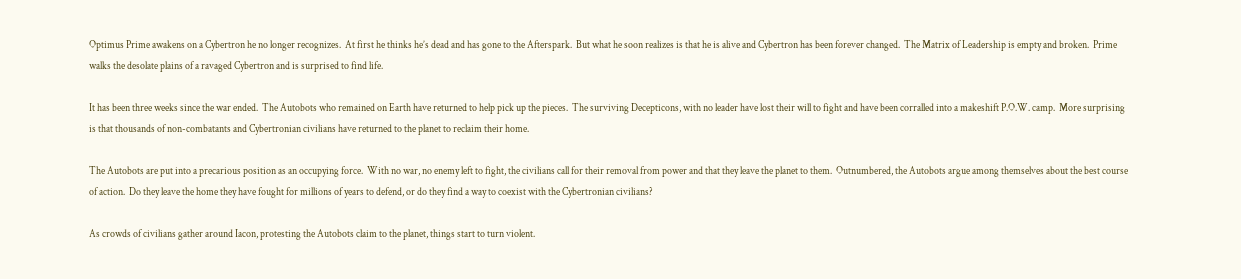Optimus Prime awakens on a Cybertron he no longer recognizes.  At first he thinks he’s dead and has gone to the Afterspark.  But what he soon realizes is that he is alive and Cybertron has been forever changed.  The Matrix of Leadership is empty and broken.  Prime walks the desolate plains of a ravaged Cybertron and is surprised to find life.

It has been three weeks since the war ended.  The Autobots who remained on Earth have returned to help pick up the pieces.  The surviving Decepticons, with no leader have lost their will to fight and have been corralled into a makeshift P.O.W. camp.  More surprising is that thousands of non-combatants and Cybertronian civilians have returned to the planet to reclaim their home.

The Autobots are put into a precarious position as an occupying force.  With no war, no enemy left to fight, the civilians call for their removal from power and that they leave the planet to them.  Outnumbered, the Autobots argue among themselves about the best course of action.  Do they leave the home they have fought for millions of years to defend, or do they find a way to coexist with the Cybertronian civilians?

As crowds of civilians gather around Iacon, protesting the Autobots claim to the planet, things start to turn violent.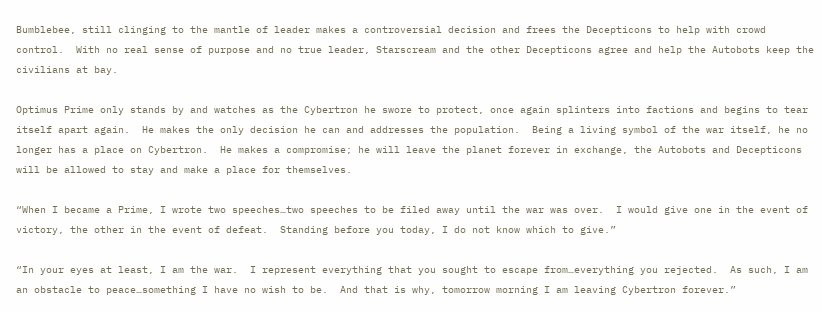Bumblebee, still clinging to the mantle of leader makes a controversial decision and frees the Decepticons to help with crowd control.  With no real sense of purpose and no true leader, Starscream and the other Decepticons agree and help the Autobots keep the civilians at bay.

Optimus Prime only stands by and watches as the Cybertron he swore to protect, once again splinters into factions and begins to tear itself apart again.  He makes the only decision he can and addresses the population.  Being a living symbol of the war itself, he no longer has a place on Cybertron.  He makes a compromise; he will leave the planet forever in exchange, the Autobots and Decepticons will be allowed to stay and make a place for themselves.

“When I became a Prime, I wrote two speeches…two speeches to be filed away until the war was over.  I would give one in the event of victory, the other in the event of defeat.  Standing before you today, I do not know which to give.”

“In your eyes at least, I am the war.  I represent everything that you sought to escape from…everything you rejected.  As such, I am an obstacle to peace…something I have no wish to be.  And that is why, tomorrow morning I am leaving Cybertron forever.”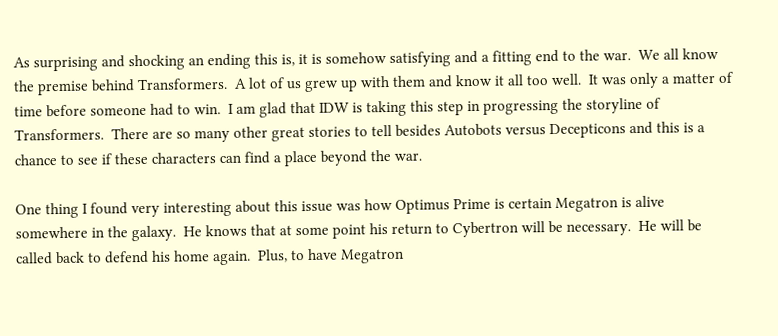As surprising and shocking an ending this is, it is somehow satisfying and a fitting end to the war.  We all know the premise behind Transformers.  A lot of us grew up with them and know it all too well.  It was only a matter of time before someone had to win.  I am glad that IDW is taking this step in progressing the storyline of Transformers.  There are so many other great stories to tell besides Autobots versus Decepticons and this is a chance to see if these characters can find a place beyond the war.

One thing I found very interesting about this issue was how Optimus Prime is certain Megatron is alive somewhere in the galaxy.  He knows that at some point his return to Cybertron will be necessary.  He will be called back to defend his home again.  Plus, to have Megatron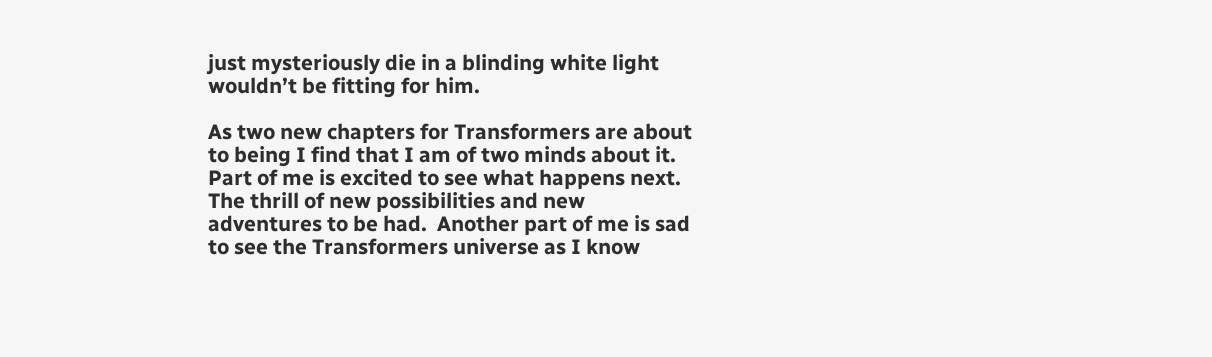just mysteriously die in a blinding white light wouldn’t be fitting for him.

As two new chapters for Transformers are about to being I find that I am of two minds about it.  Part of me is excited to see what happens next.  The thrill of new possibilities and new adventures to be had.  Another part of me is sad to see the Transformers universe as I know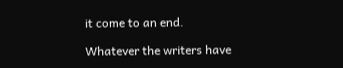it come to an end.

Whatever the writers have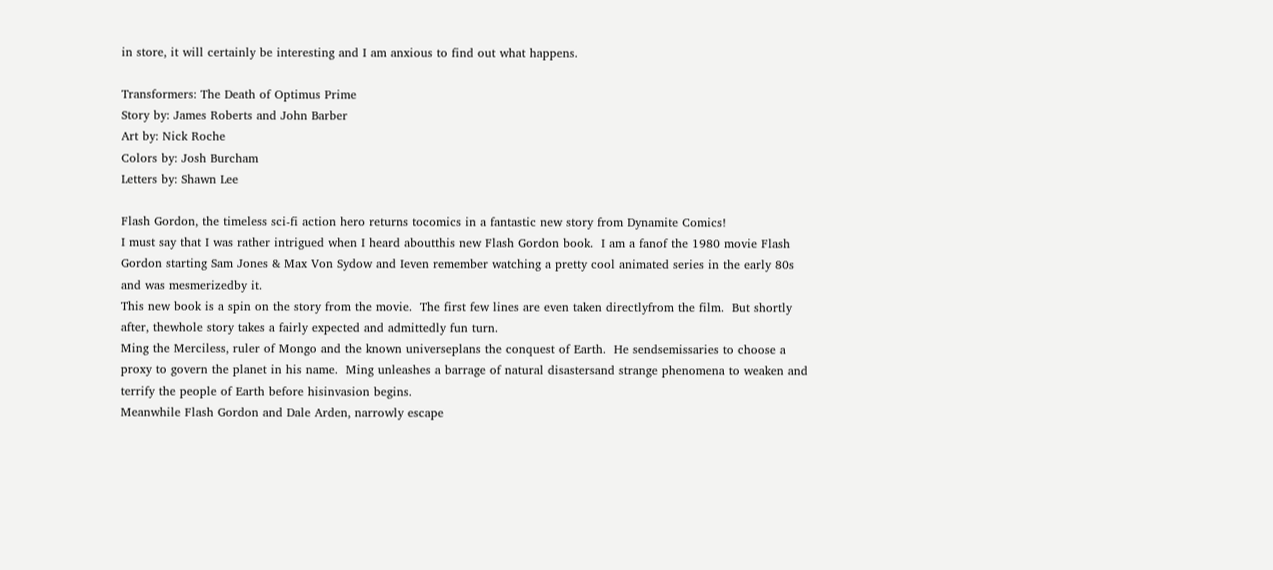in store, it will certainly be interesting and I am anxious to find out what happens.

Transformers: The Death of Optimus Prime
Story by: James Roberts and John Barber
Art by: Nick Roche
Colors by: Josh Burcham
Letters by: Shawn Lee

Flash Gordon, the timeless sci-fi action hero returns tocomics in a fantastic new story from Dynamite Comics!
I must say that I was rather intrigued when I heard aboutthis new Flash Gordon book.  I am a fanof the 1980 movie Flash Gordon starting Sam Jones & Max Von Sydow and Ieven remember watching a pretty cool animated series in the early 80s and was mesmerizedby it.
This new book is a spin on the story from the movie.  The first few lines are even taken directlyfrom the film.  But shortly after, thewhole story takes a fairly expected and admittedly fun turn.
Ming the Merciless, ruler of Mongo and the known universeplans the conquest of Earth.  He sendsemissaries to choose a proxy to govern the planet in his name.  Ming unleashes a barrage of natural disastersand strange phenomena to weaken and terrify the people of Earth before hisinvasion begins.
Meanwhile Flash Gordon and Dale Arden, narrowly escape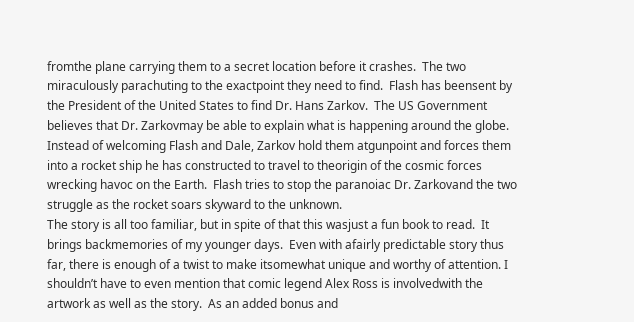fromthe plane carrying them to a secret location before it crashes.  The two miraculously parachuting to the exactpoint they need to find.  Flash has beensent by the President of the United States to find Dr. Hans Zarkov.  The US Government believes that Dr. Zarkovmay be able to explain what is happening around the globe.
Instead of welcoming Flash and Dale, Zarkov hold them atgunpoint and forces them into a rocket ship he has constructed to travel to theorigin of the cosmic forces wrecking havoc on the Earth.  Flash tries to stop the paranoiac Dr. Zarkovand the two struggle as the rocket soars skyward to the unknown.
The story is all too familiar, but in spite of that this wasjust a fun book to read.  It brings backmemories of my younger days.  Even with afairly predictable story thus far, there is enough of a twist to make itsomewhat unique and worthy of attention. I shouldn’t have to even mention that comic legend Alex Ross is involvedwith the artwork as well as the story.  As an added bonus and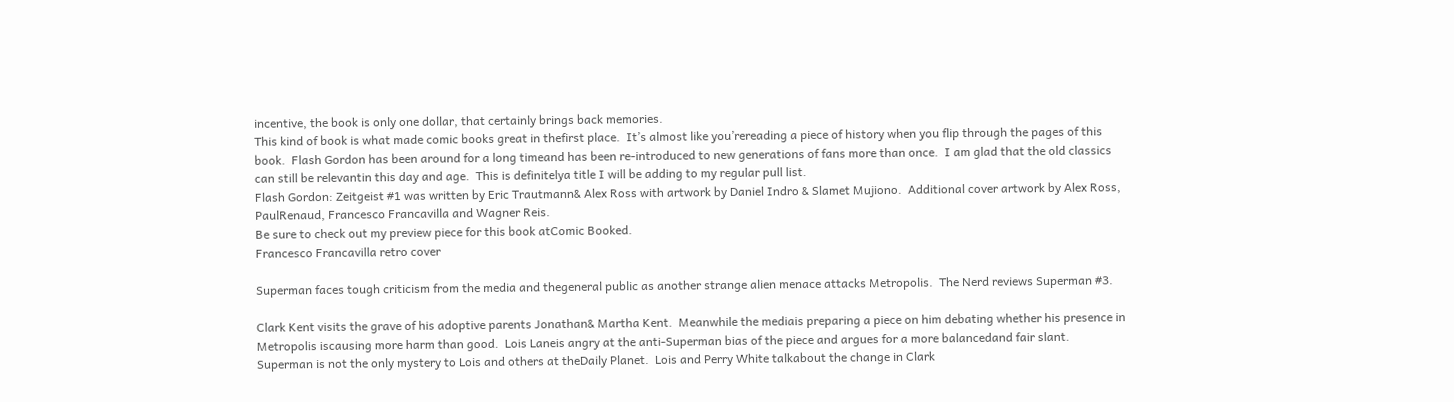incentive, the book is only one dollar, that certainly brings back memories.
This kind of book is what made comic books great in thefirst place.  It’s almost like you’rereading a piece of history when you flip through the pages of this book.  Flash Gordon has been around for a long timeand has been re-introduced to new generations of fans more than once.  I am glad that the old classics can still be relevantin this day and age.  This is definitelya title I will be adding to my regular pull list.
Flash Gordon: Zeitgeist #1 was written by Eric Trautmann& Alex Ross with artwork by Daniel Indro & Slamet Mujiono.  Additional cover artwork by Alex Ross, PaulRenaud, Francesco Francavilla and Wagner Reis.
Be sure to check out my preview piece for this book atComic Booked.
Francesco Francavilla retro cover

Superman faces tough criticism from the media and thegeneral public as another strange alien menace attacks Metropolis.  The Nerd reviews Superman #3.

Clark Kent visits the grave of his adoptive parents Jonathan& Martha Kent.  Meanwhile the mediais preparing a piece on him debating whether his presence in Metropolis iscausing more harm than good.  Lois Laneis angry at the anti-Superman bias of the piece and argues for a more balancedand fair slant.
Superman is not the only mystery to Lois and others at theDaily Planet.  Lois and Perry White talkabout the change in Clark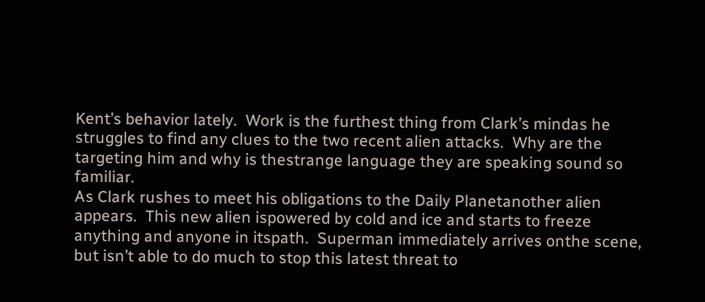Kent’s behavior lately.  Work is the furthest thing from Clark’s mindas he struggles to find any clues to the two recent alien attacks.  Why are the targeting him and why is thestrange language they are speaking sound so familiar.
As Clark rushes to meet his obligations to the Daily Planetanother alien appears.  This new alien ispowered by cold and ice and starts to freeze anything and anyone in itspath.  Superman immediately arrives onthe scene, but isn’t able to do much to stop this latest threat to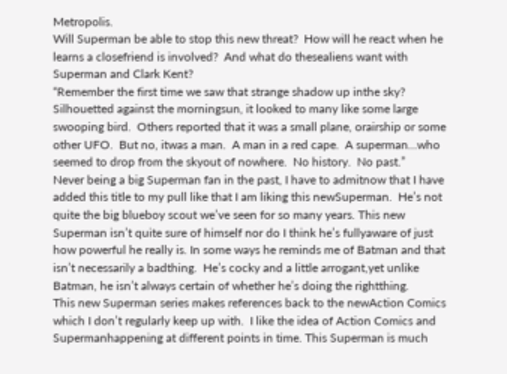Metropolis.
Will Superman be able to stop this new threat?  How will he react when he learns a closefriend is involved?  And what do thesealiens want with Superman and Clark Kent?
“Remember the first time we saw that strange shadow up inthe sky?  Silhouetted against the morningsun, it looked to many like some large swooping bird.  Others reported that it was a small plane, orairship or some other UFO.  But no, itwas a man.  A man in a red cape.  A superman…who seemed to drop from the skyout of nowhere.  No history.  No past.”
Never being a big Superman fan in the past, I have to admitnow that I have added this title to my pull like that I am liking this newSuperman.  He’s not quite the big blueboy scout we’ve seen for so many years. This new Superman isn’t quite sure of himself nor do I think he’s fullyaware of just how powerful he really is. In some ways he reminds me of Batman and that isn’t necessarily a badthing.  He’s cocky and a little arrogant,yet unlike Batman, he isn’t always certain of whether he’s doing the rightthing.
This new Superman series makes references back to the newAction Comics which I don’t regularly keep up with.  I like the idea of Action Comics and Supermanhappening at different points in time. This Superman is much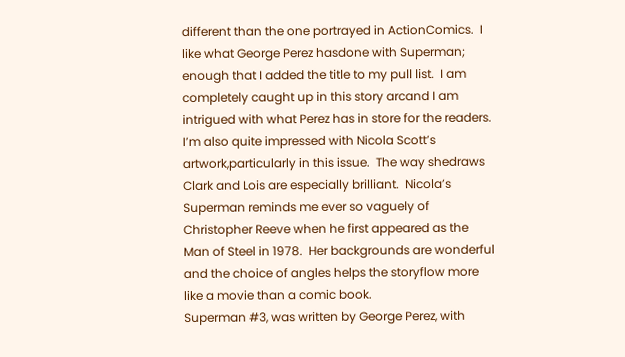different than the one portrayed in ActionComics.  I like what George Perez hasdone with Superman; enough that I added the title to my pull list.  I am completely caught up in this story arcand I am intrigued with what Perez has in store for the readers.
I’m also quite impressed with Nicola Scott’s artwork,particularly in this issue.  The way shedraws Clark and Lois are especially brilliant.  Nicola’s Superman reminds me ever so vaguely of Christopher Reeve when he first appeared as the Man of Steel in 1978.  Her backgrounds are wonderful and the choice of angles helps the storyflow more like a movie than a comic book.
Superman #3, was written by George Perez, with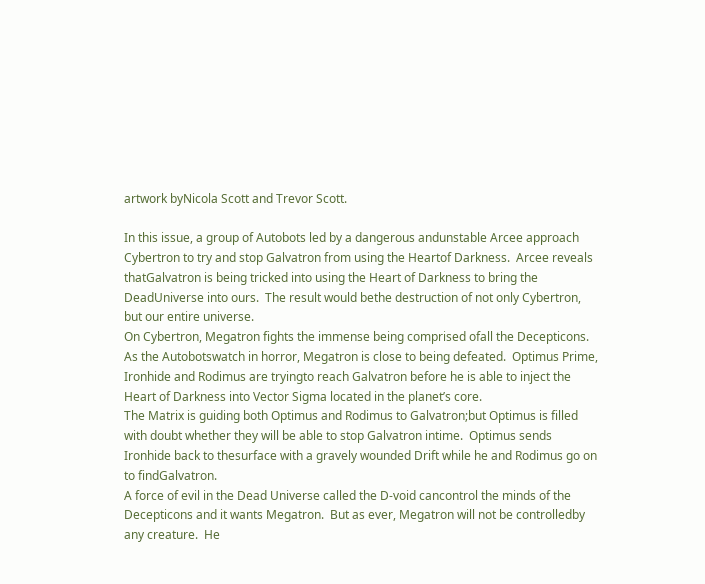artwork byNicola Scott and Trevor Scott.

In this issue, a group of Autobots led by a dangerous andunstable Arcee approach Cybertron to try and stop Galvatron from using the Heartof Darkness.  Arcee reveals thatGalvatron is being tricked into using the Heart of Darkness to bring the DeadUniverse into ours.  The result would bethe destruction of not only Cybertron, but our entire universe.
On Cybertron, Megatron fights the immense being comprised ofall the Decepticons.  As the Autobotswatch in horror, Megatron is close to being defeated.  Optimus Prime, Ironhide and Rodimus are tryingto reach Galvatron before he is able to inject the Heart of Darkness into Vector Sigma located in the planet’s core.
The Matrix is guiding both Optimus and Rodimus to Galvatron;but Optimus is filled with doubt whether they will be able to stop Galvatron intime.  Optimus sends Ironhide back to thesurface with a gravely wounded Drift while he and Rodimus go on to findGalvatron.
A force of evil in the Dead Universe called the D-void cancontrol the minds of the Decepticons and it wants Megatron.  But as ever, Megatron will not be controlledby any creature.  He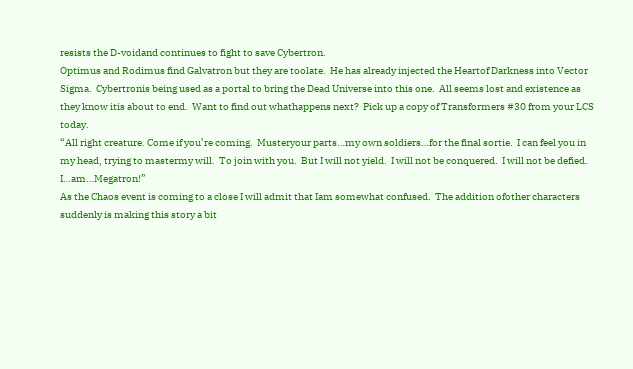resists the D-voidand continues to fight to save Cybertron.
Optimus and Rodimus find Galvatron but they are toolate.  He has already injected the Heartof Darkness into Vector Sigma.  Cybertronis being used as a portal to bring the Dead Universe into this one.  All seems lost and existence as they know itis about to end.  Want to find out whathappens next?  Pick up a copy of Transformers #30 from your LCS today.
“All right creature. Come if you’re coming.  Musteryour parts…my own soldiers…for the final sortie.  I can feel you in my head, trying to mastermy will.  To join with you.  But I will not yield.  I will not be conquered.  I will not be defied.  I…am…Megatron!”
As the Chaos event is coming to a close I will admit that Iam somewhat confused.  The addition ofother characters suddenly is making this story a bit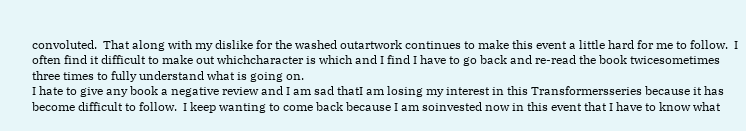convoluted.  That along with my dislike for the washed outartwork continues to make this event a little hard for me to follow.  I often find it difficult to make out whichcharacter is which and I find I have to go back and re-read the book twicesometimes three times to fully understand what is going on.
I hate to give any book a negative review and I am sad thatI am losing my interest in this Transformersseries because it has become difficult to follow.  I keep wanting to come back because I am soinvested now in this event that I have to know what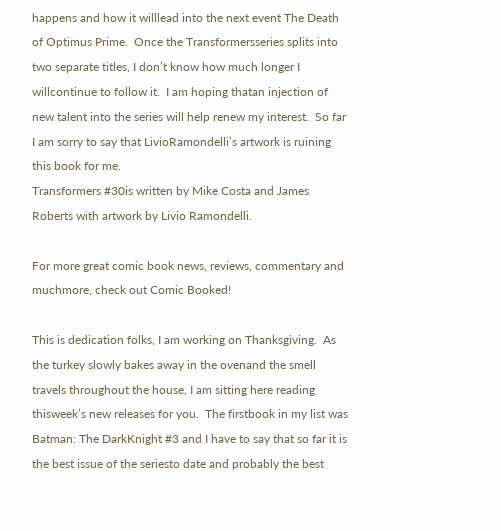happens and how it willlead into the next event The Death of Optimus Prime.  Once the Transformersseries splits into two separate titles, I don’t know how much longer I willcontinue to follow it.  I am hoping thatan injection of new talent into the series will help renew my interest.  So far I am sorry to say that LivioRamondelli’s artwork is ruining this book for me.
Transformers #30is written by Mike Costa and James Roberts with artwork by Livio Ramondelli.

For more great comic book news, reviews, commentary and muchmore, check out Comic Booked!

This is dedication folks, I am working on Thanksgiving.  As the turkey slowly bakes away in the ovenand the smell travels throughout the house, I am sitting here reading thisweek’s new releases for you.  The firstbook in my list was Batman: The DarkKnight #3 and I have to say that so far it is the best issue of the seriesto date and probably the best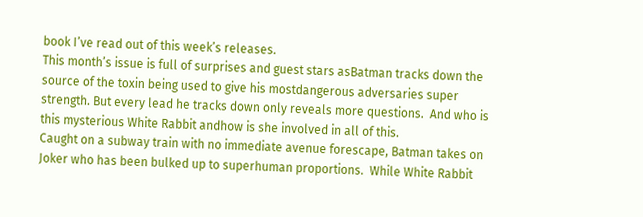book I’ve read out of this week’s releases.
This month’s issue is full of surprises and guest stars asBatman tracks down the source of the toxin being used to give his mostdangerous adversaries super strength. But every lead he tracks down only reveals more questions.  And who is this mysterious White Rabbit andhow is she involved in all of this.
Caught on a subway train with no immediate avenue forescape, Batman takes on Joker who has been bulked up to superhuman proportions.  While White Rabbit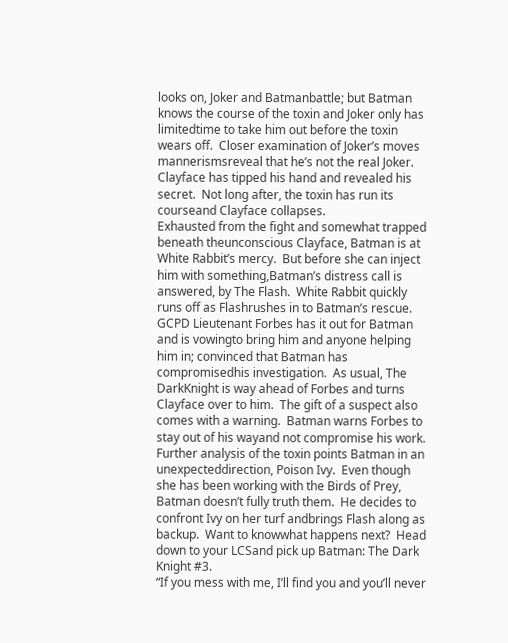looks on, Joker and Batmanbattle; but Batman knows the course of the toxin and Joker only has limitedtime to take him out before the toxin wears off.  Closer examination of Joker’s moves mannerismsreveal that he’s not the real Joker. Clayface has tipped his hand and revealed his secret.  Not long after, the toxin has run its courseand Clayface collapses.
Exhausted from the fight and somewhat trapped beneath theunconscious Clayface, Batman is at White Rabbit’s mercy.  But before she can inject him with something,Batman’s distress call is answered, by The Flash.  White Rabbit quickly runs off as Flashrushes in to Batman’s rescue.
GCPD Lieutenant Forbes has it out for Batman and is vowingto bring him and anyone helping him in; convinced that Batman has compromisedhis investigation.  As usual, The DarkKnight is way ahead of Forbes and turns Clayface over to him.  The gift of a suspect also comes with a warning.  Batman warns Forbes to stay out of his wayand not compromise his work.
Further analysis of the toxin points Batman in an unexpecteddirection, Poison Ivy.  Even though she has been working with the Birds of Prey, Batman doesn’t fully truth them.  He decides to confront Ivy on her turf andbrings Flash along as backup.  Want to knowwhat happens next?  Head down to your LCSand pick up Batman: The Dark Knight #3.
“If you mess with me, I’ll find you and you’ll never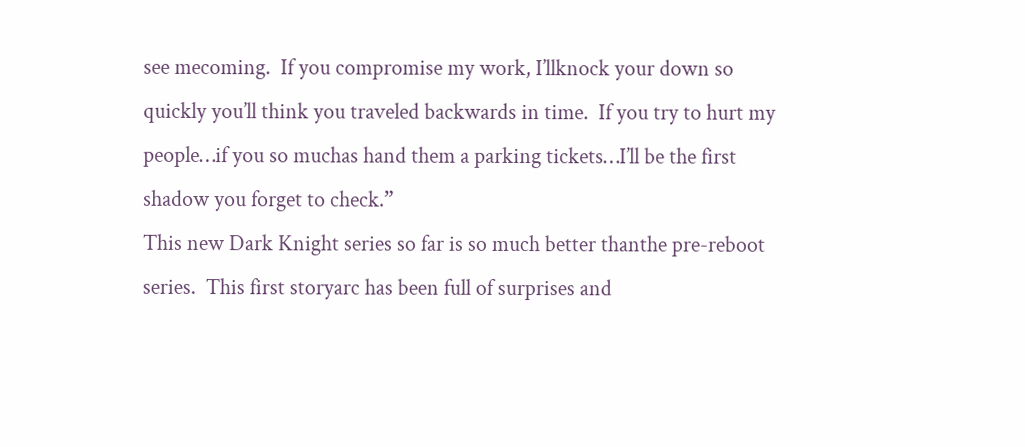see mecoming.  If you compromise my work, I’llknock your down so quickly you’ll think you traveled backwards in time.  If you try to hurt my people…if you so muchas hand them a parking tickets…I’ll be the first shadow you forget to check.”
This new Dark Knight series so far is so much better thanthe pre-reboot series.  This first storyarc has been full of surprises and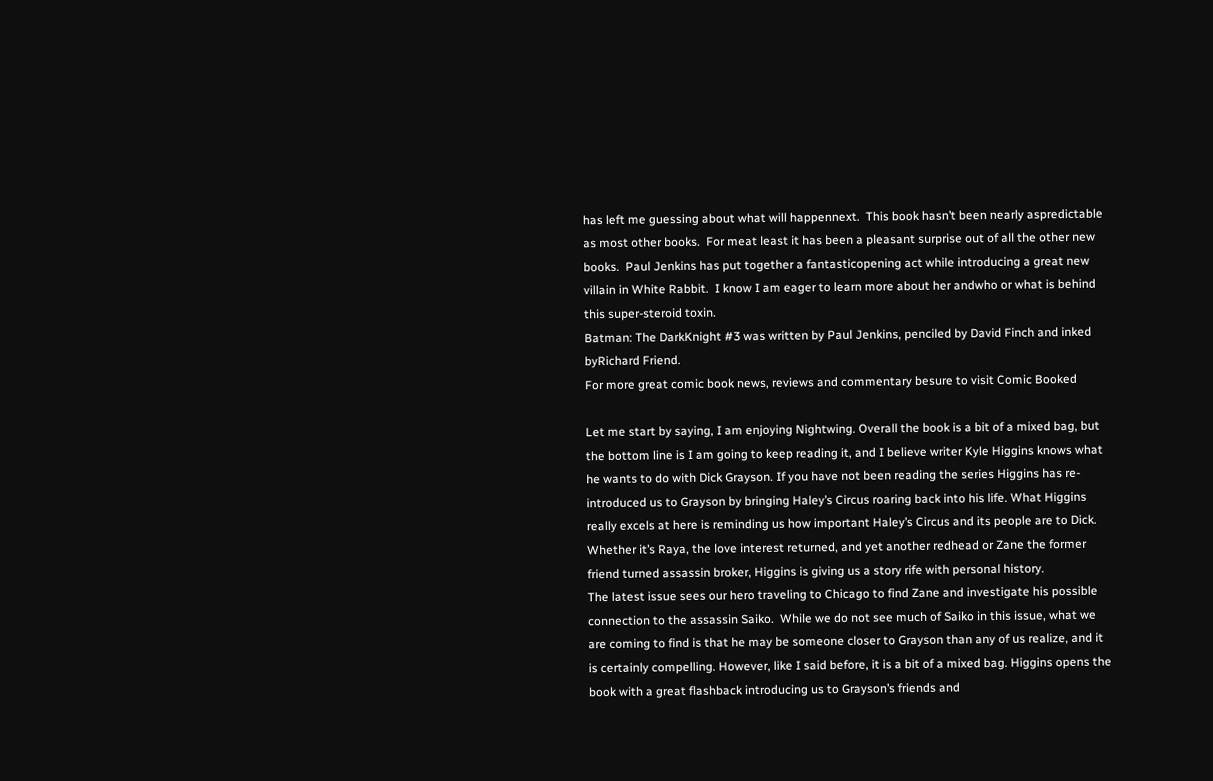has left me guessing about what will happennext.  This book hasn’t been nearly aspredictable as most other books.  For meat least it has been a pleasant surprise out of all the other new books.  Paul Jenkins has put together a fantasticopening act while introducing a great new villain in White Rabbit.  I know I am eager to learn more about her andwho or what is behind this super-steroid toxin.
Batman: The DarkKnight #3 was written by Paul Jenkins, penciled by David Finch and inked byRichard Friend.
For more great comic book news, reviews and commentary besure to visit Comic Booked

Let me start by saying, I am enjoying Nightwing. Overall the book is a bit of a mixed bag, but the bottom line is I am going to keep reading it, and I believe writer Kyle Higgins knows what he wants to do with Dick Grayson. If you have not been reading the series Higgins has re-introduced us to Grayson by bringing Haley’s Circus roaring back into his life. What Higgins really excels at here is reminding us how important Haley’s Circus and its people are to Dick. Whether it’s Raya, the love interest returned, and yet another redhead or Zane the former friend turned assassin broker, Higgins is giving us a story rife with personal history.
The latest issue sees our hero traveling to Chicago to find Zane and investigate his possible connection to the assassin Saiko.  While we do not see much of Saiko in this issue, what we are coming to find is that he may be someone closer to Grayson than any of us realize, and it is certainly compelling. However, like I said before, it is a bit of a mixed bag. Higgins opens the book with a great flashback introducing us to Grayson’s friends and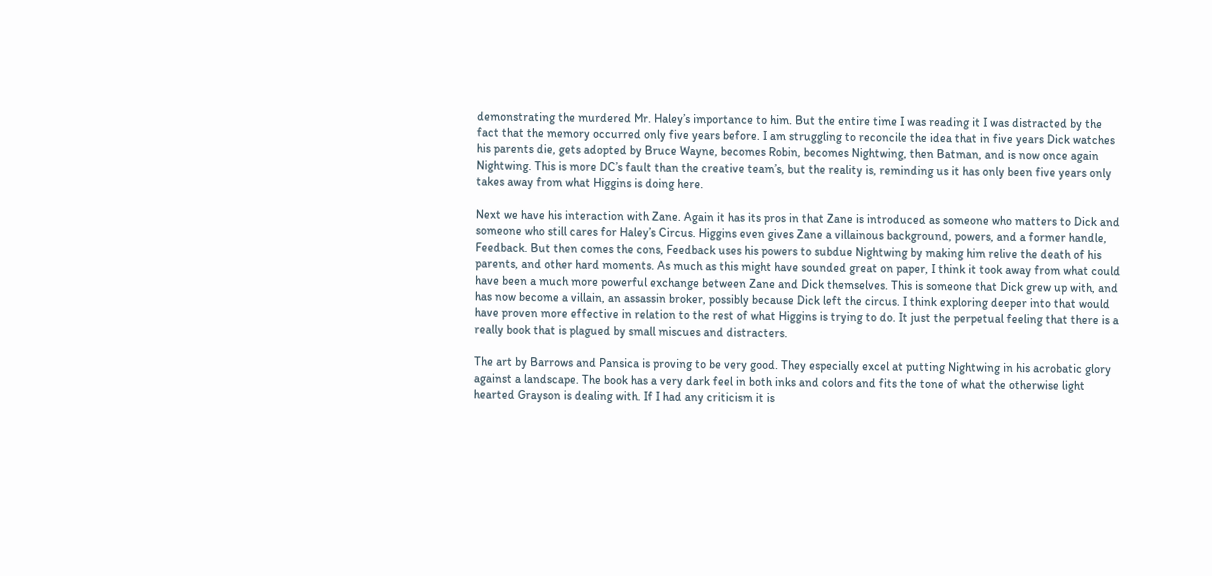demonstrating the murdered Mr. Haley’s importance to him. But the entire time I was reading it I was distracted by the fact that the memory occurred only five years before. I am struggling to reconcile the idea that in five years Dick watches his parents die, gets adopted by Bruce Wayne, becomes Robin, becomes Nightwing, then Batman, and is now once again Nightwing. This is more DC’s fault than the creative team’s, but the reality is, reminding us it has only been five years only takes away from what Higgins is doing here.

Next we have his interaction with Zane. Again it has its pros in that Zane is introduced as someone who matters to Dick and someone who still cares for Haley’s Circus. Higgins even gives Zane a villainous background, powers, and a former handle, Feedback. But then comes the cons, Feedback uses his powers to subdue Nightwing by making him relive the death of his parents, and other hard moments. As much as this might have sounded great on paper, I think it took away from what could have been a much more powerful exchange between Zane and Dick themselves. This is someone that Dick grew up with, and has now become a villain, an assassin broker, possibly because Dick left the circus. I think exploring deeper into that would have proven more effective in relation to the rest of what Higgins is trying to do. It just the perpetual feeling that there is a really book that is plagued by small miscues and distracters.

The art by Barrows and Pansica is proving to be very good. They especially excel at putting Nightwing in his acrobatic glory against a landscape. The book has a very dark feel in both inks and colors and fits the tone of what the otherwise light hearted Grayson is dealing with. If I had any criticism it is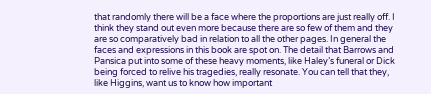that randomly there will be a face where the proportions are just really off. I think they stand out even more because there are so few of them and they are so comparatively bad in relation to all the other pages. In general the faces and expressions in this book are spot on. The detail that Barrows and Pansica put into some of these heavy moments, like Haley’s funeral or Dick being forced to relive his tragedies, really resonate. You can tell that they, like Higgins, want us to know how important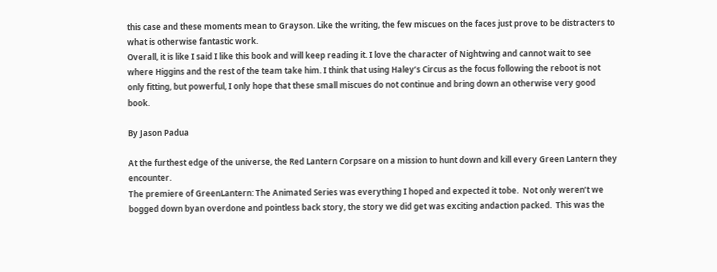this case and these moments mean to Grayson. Like the writing, the few miscues on the faces just prove to be distracters to what is otherwise fantastic work.
Overall, it is like I said I like this book and will keep reading it. I love the character of Nightwing and cannot wait to see where Higgins and the rest of the team take him. I think that using Haley’s Circus as the focus following the reboot is not only fitting, but powerful, I only hope that these small miscues do not continue and bring down an otherwise very good book.

By Jason Padua

At the furthest edge of the universe, the Red Lantern Corpsare on a mission to hunt down and kill every Green Lantern they encounter.
The premiere of GreenLantern: The Animated Series was everything I hoped and expected it tobe.  Not only weren’t we bogged down byan overdone and pointless back story, the story we did get was exciting andaction packed.  This was the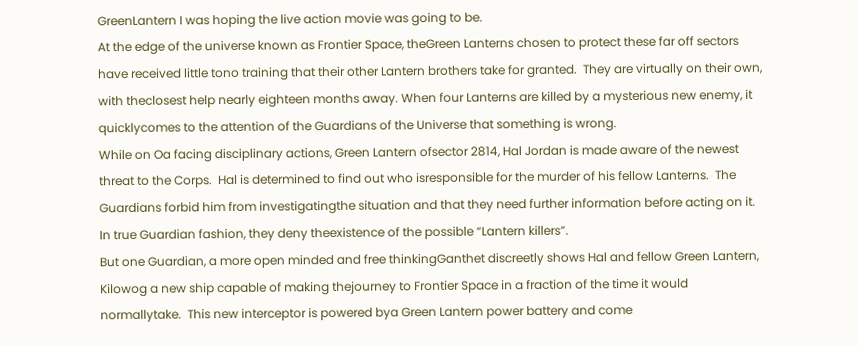GreenLantern I was hoping the live action movie was going to be.
At the edge of the universe known as Frontier Space, theGreen Lanterns chosen to protect these far off sectors have received little tono training that their other Lantern brothers take for granted.  They are virtually on their own, with theclosest help nearly eighteen months away. When four Lanterns are killed by a mysterious new enemy, it quicklycomes to the attention of the Guardians of the Universe that something is wrong.
While on Oa facing disciplinary actions, Green Lantern ofsector 2814, Hal Jordan is made aware of the newest threat to the Corps.  Hal is determined to find out who isresponsible for the murder of his fellow Lanterns.  The Guardians forbid him from investigatingthe situation and that they need further information before acting on it.  In true Guardian fashion, they deny theexistence of the possible “Lantern killers”.
But one Guardian, a more open minded and free thinkingGanthet discreetly shows Hal and fellow Green Lantern, Kilowog a new ship capable of making thejourney to Frontier Space in a fraction of the time it would normallytake.  This new interceptor is powered bya Green Lantern power battery and come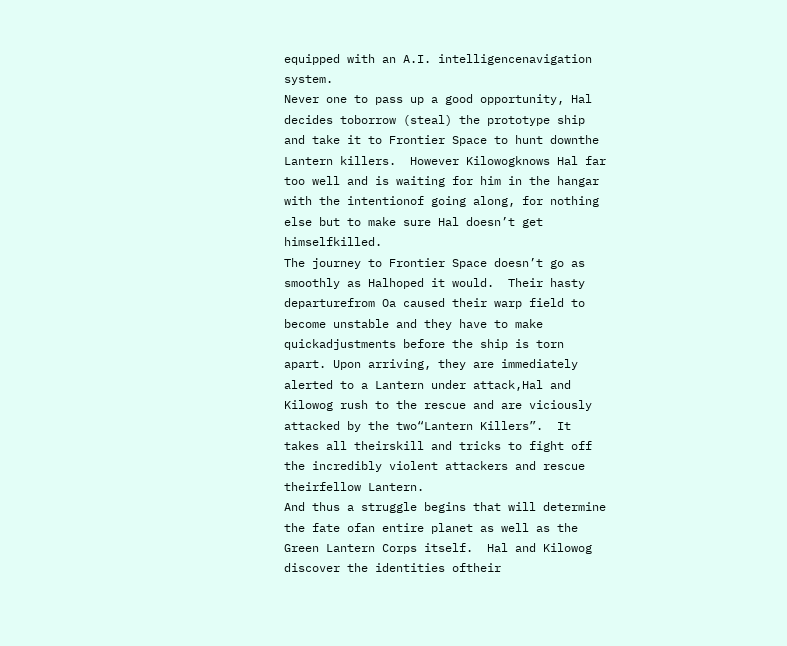equipped with an A.I. intelligencenavigation system.
Never one to pass up a good opportunity, Hal decides toborrow (steal) the prototype ship and take it to Frontier Space to hunt downthe Lantern killers.  However Kilowogknows Hal far too well and is waiting for him in the hangar with the intentionof going along, for nothing else but to make sure Hal doesn’t get himselfkilled.
The journey to Frontier Space doesn’t go as smoothly as Halhoped it would.  Their hasty departurefrom Oa caused their warp field to become unstable and they have to make quickadjustments before the ship is torn apart. Upon arriving, they are immediately alerted to a Lantern under attack,Hal and Kilowog rush to the rescue and are viciously attacked by the two“Lantern Killers”.  It takes all theirskill and tricks to fight off the incredibly violent attackers and rescue theirfellow Lantern.
And thus a struggle begins that will determine the fate ofan entire planet as well as the Green Lantern Corps itself.  Hal and Kilowog discover the identities oftheir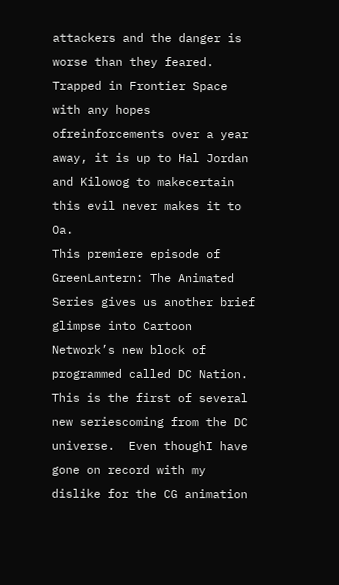attackers and the danger is worse than they feared.  Trapped in Frontier Space with any hopes ofreinforcements over a year away, it is up to Hal Jordan and Kilowog to makecertain this evil never makes it to Oa.
This premiere episode of GreenLantern: The Animated Series gives us another brief glimpse into Cartoon Network’s new block of programmed called DC Nation.  This is the first of several new seriescoming from the DC universe.  Even thoughI have gone on record with my dislike for the CG animation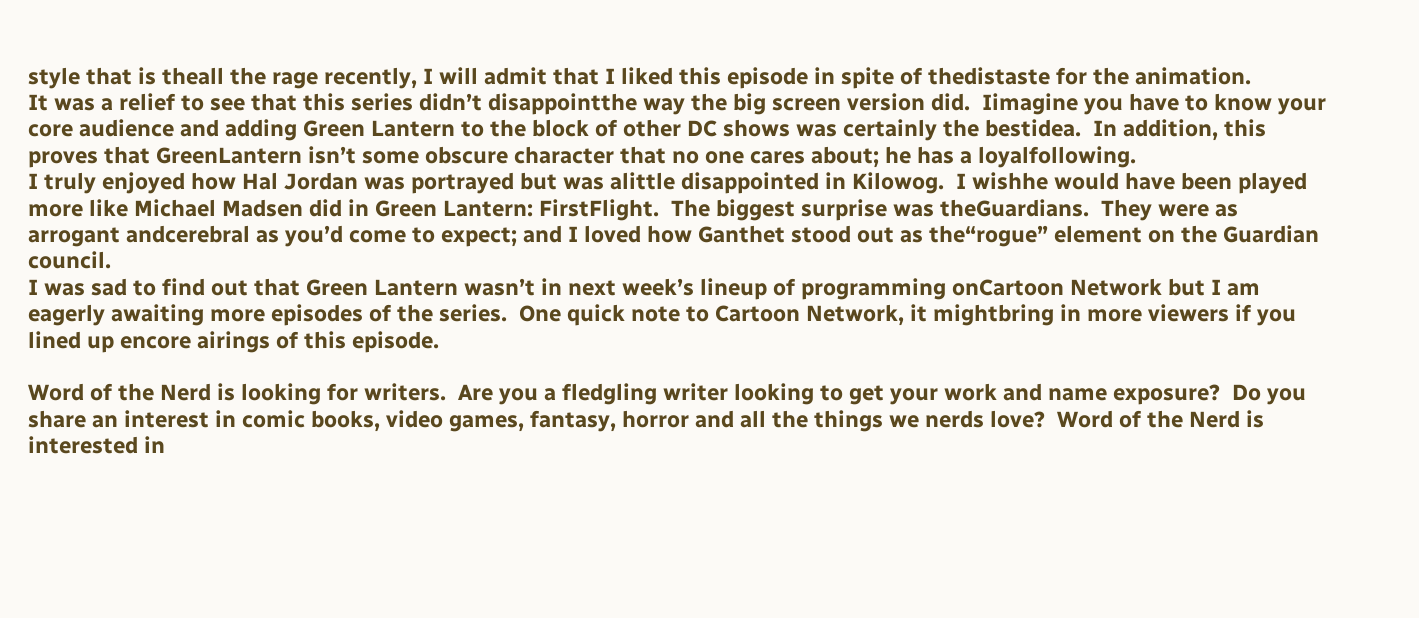style that is theall the rage recently, I will admit that I liked this episode in spite of thedistaste for the animation.
It was a relief to see that this series didn’t disappointthe way the big screen version did.  Iimagine you have to know your core audience and adding Green Lantern to the block of other DC shows was certainly the bestidea.  In addition, this proves that GreenLantern isn’t some obscure character that no one cares about; he has a loyalfollowing.
I truly enjoyed how Hal Jordan was portrayed but was alittle disappointed in Kilowog.  I wishhe would have been played more like Michael Madsen did in Green Lantern: FirstFlight.  The biggest surprise was theGuardians.  They were as arrogant andcerebral as you’d come to expect; and I loved how Ganthet stood out as the“rogue” element on the Guardian council.
I was sad to find out that Green Lantern wasn’t in next week’s lineup of programming onCartoon Network but I am eagerly awaiting more episodes of the series.  One quick note to Cartoon Network, it mightbring in more viewers if you lined up encore airings of this episode.

Word of the Nerd is looking for writers.  Are you a fledgling writer looking to get your work and name exposure?  Do you share an interest in comic books, video games, fantasy, horror and all the things we nerds love?  Word of the Nerd is interested in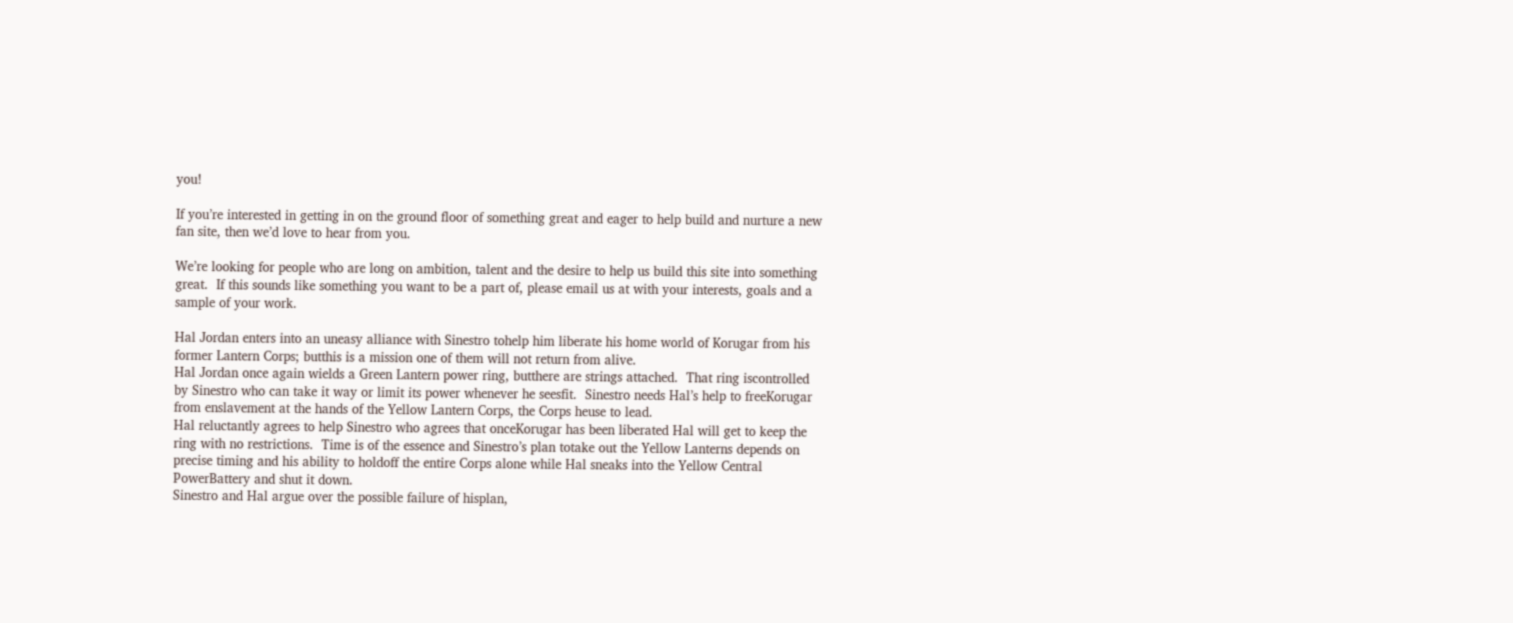you!

If you’re interested in getting in on the ground floor of something great and eager to help build and nurture a new fan site, then we’d love to hear from you.

We’re looking for people who are long on ambition, talent and the desire to help us build this site into something great.  If this sounds like something you want to be a part of, please email us at with your interests, goals and a sample of your work.

Hal Jordan enters into an uneasy alliance with Sinestro tohelp him liberate his home world of Korugar from his former Lantern Corps; butthis is a mission one of them will not return from alive.
Hal Jordan once again wields a Green Lantern power ring, butthere are strings attached.  That ring iscontrolled by Sinestro who can take it way or limit its power whenever he seesfit.  Sinestro needs Hal’s help to freeKorugar from enslavement at the hands of the Yellow Lantern Corps, the Corps heuse to lead.
Hal reluctantly agrees to help Sinestro who agrees that onceKorugar has been liberated Hal will get to keep the ring with no restrictions.  Time is of the essence and Sinestro’s plan totake out the Yellow Lanterns depends on precise timing and his ability to holdoff the entire Corps alone while Hal sneaks into the Yellow Central PowerBattery and shut it down.
Sinestro and Hal argue over the possible failure of hisplan,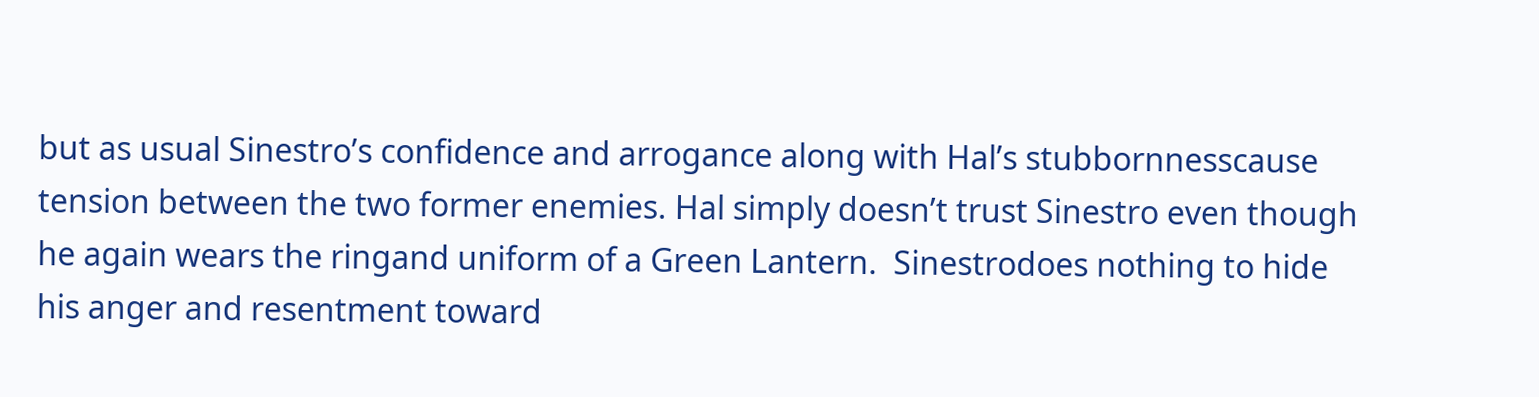but as usual Sinestro’s confidence and arrogance along with Hal’s stubbornnesscause tension between the two former enemies. Hal simply doesn’t trust Sinestro even though he again wears the ringand uniform of a Green Lantern.  Sinestrodoes nothing to hide his anger and resentment toward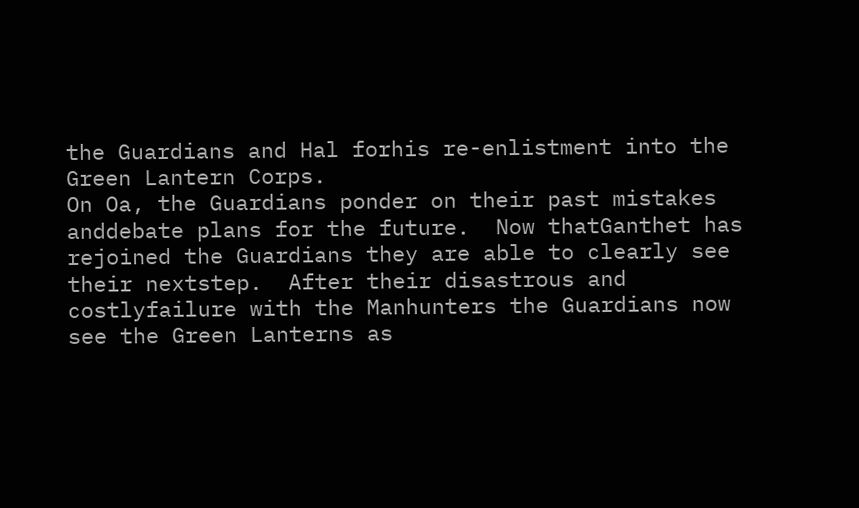the Guardians and Hal forhis re-enlistment into the Green Lantern Corps.
On Oa, the Guardians ponder on their past mistakes anddebate plans for the future.  Now thatGanthet has rejoined the Guardians they are able to clearly see their nextstep.  After their disastrous and costlyfailure with the Manhunters the Guardians now see the Green Lanterns as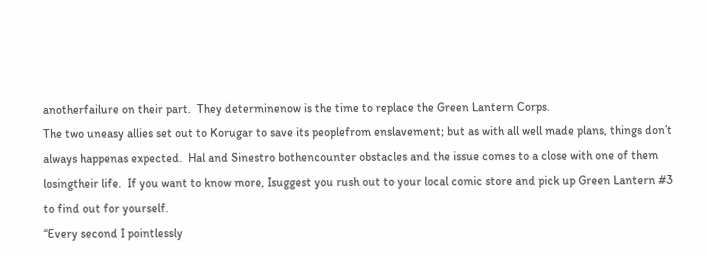anotherfailure on their part.  They determinenow is the time to replace the Green Lantern Corps.
The two uneasy allies set out to Korugar to save its peoplefrom enslavement; but as with all well made plans, things don’t always happenas expected.  Hal and Sinestro bothencounter obstacles and the issue comes to a close with one of them losingtheir life.  If you want to know more, Isuggest you rush out to your local comic store and pick up Green Lantern #3 to find out for yourself.
“Every second I pointlessly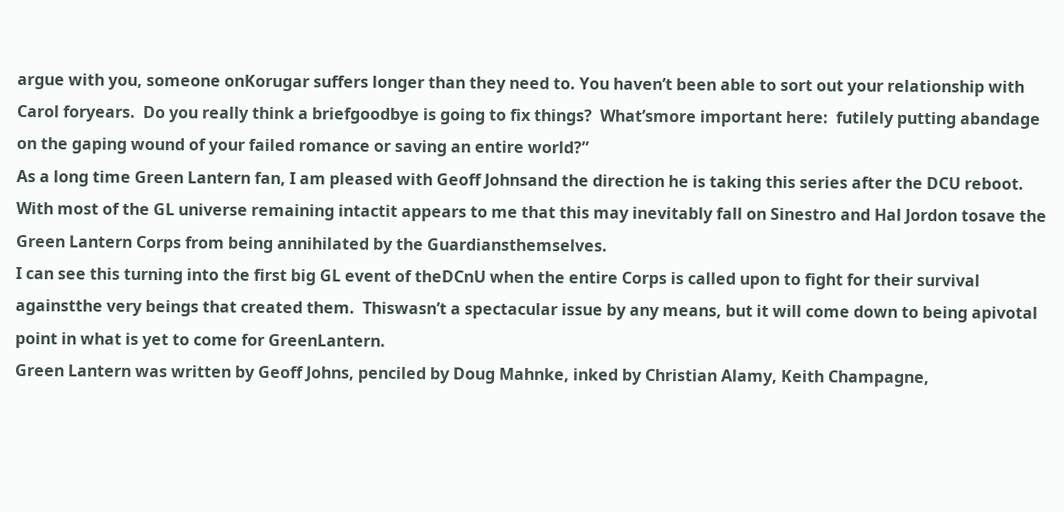argue with you, someone onKorugar suffers longer than they need to. You haven’t been able to sort out your relationship with Carol foryears.  Do you really think a briefgoodbye is going to fix things?  What’smore important here:  futilely putting abandage on the gaping wound of your failed romance or saving an entire world?”
As a long time Green Lantern fan, I am pleased with Geoff Johnsand the direction he is taking this series after the DCU reboot.  With most of the GL universe remaining intactit appears to me that this may inevitably fall on Sinestro and Hal Jordon tosave the Green Lantern Corps from being annihilated by the Guardiansthemselves.
I can see this turning into the first big GL event of theDCnU when the entire Corps is called upon to fight for their survival againstthe very beings that created them.  Thiswasn’t a spectacular issue by any means, but it will come down to being apivotal point in what is yet to come for GreenLantern.
Green Lantern was written by Geoff Johns, penciled by Doug Mahnke, inked by Christian Alamy, Keith Champagne,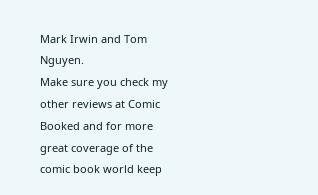Mark Irwin and Tom Nguyen.
Make sure you check my other reviews at Comic Booked and for more great coverage of the comic book world keep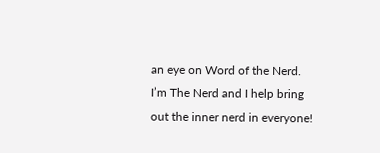an eye on Word of the Nerd.
I’m The Nerd and I help bring out the inner nerd in everyone!